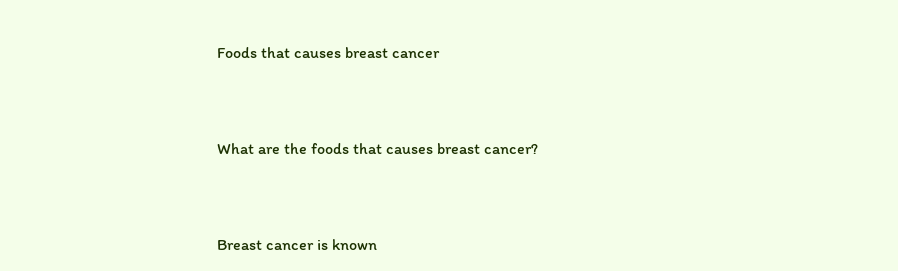Foods that causes breast cancer


What are the foods that causes breast cancer?


Breast cancer is known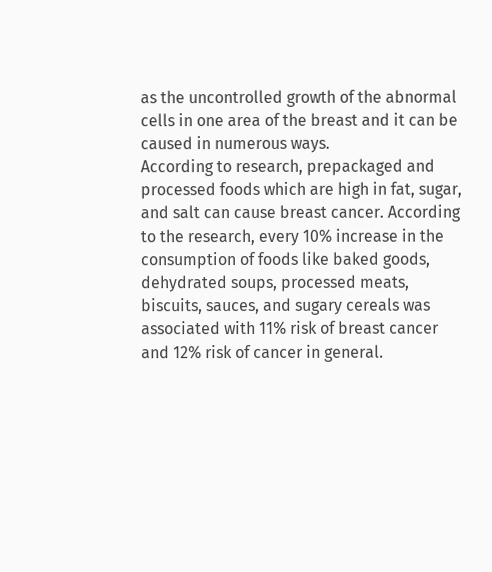as the uncontrolled growth of the abnormal cells in one area of the breast and it can be caused in numerous ways.
According to research, prepackaged and processed foods which are high in fat, sugar, and salt can cause breast cancer. According to the research, every 10% increase in the consumption of foods like baked goods, dehydrated soups, processed meats, biscuits, sauces, and sugary cereals was associated with 11% risk of breast cancer and 12% risk of cancer in general.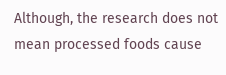Although, the research does not mean processed foods cause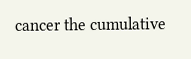cancer the cumulative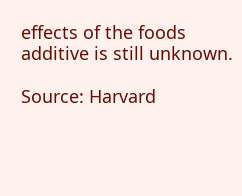effects of the foods additive is still unknown.

Source: Harvard